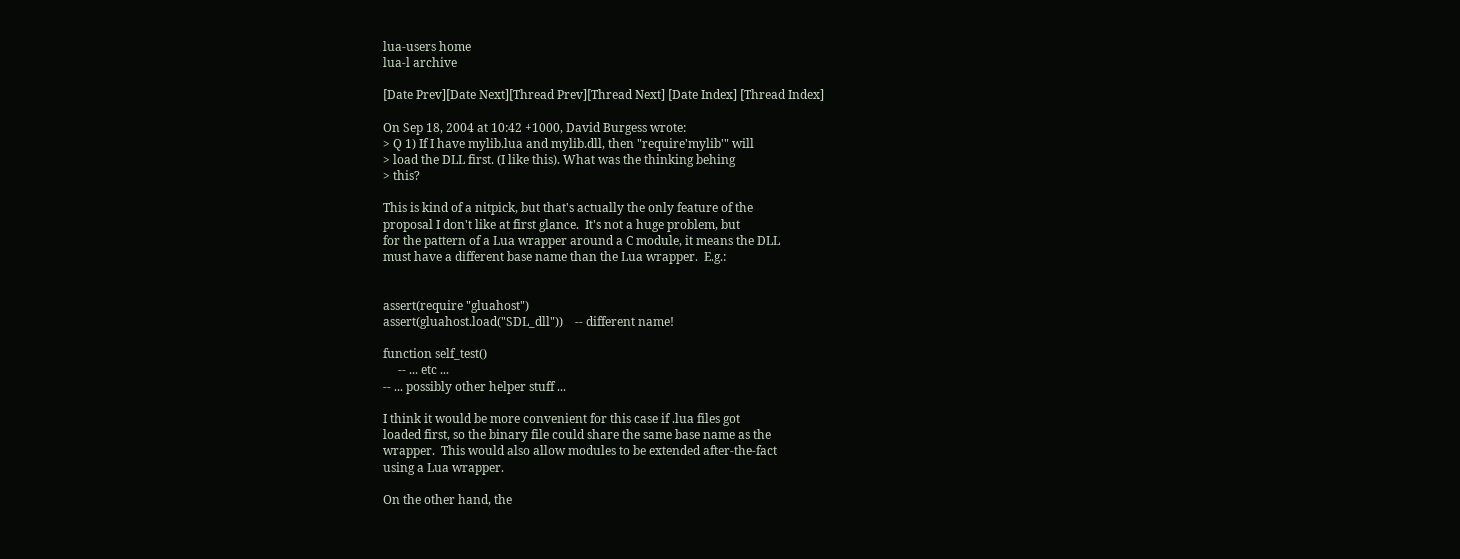lua-users home
lua-l archive

[Date Prev][Date Next][Thread Prev][Thread Next] [Date Index] [Thread Index]

On Sep 18, 2004 at 10:42 +1000, David Burgess wrote:
> Q 1) If I have mylib.lua and mylib.dll, then "require'mylib'" will
> load the DLL first. (I like this). What was the thinking behing
> this?

This is kind of a nitpick, but that's actually the only feature of the
proposal I don't like at first glance.  It's not a huge problem, but
for the pattern of a Lua wrapper around a C module, it means the DLL
must have a different base name than the Lua wrapper.  E.g.:


assert(require "gluahost")
assert(gluahost.load("SDL_dll"))    -- different name!

function self_test()
     -- ... etc ...
-- ... possibly other helper stuff ...

I think it would be more convenient for this case if .lua files got
loaded first, so the binary file could share the same base name as the
wrapper.  This would also allow modules to be extended after-the-fact
using a Lua wrapper.

On the other hand, the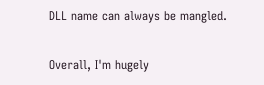DLL name can always be mangled.

Overall, I'm hugely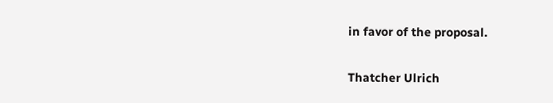in favor of the proposal.

Thatcher Ulrich